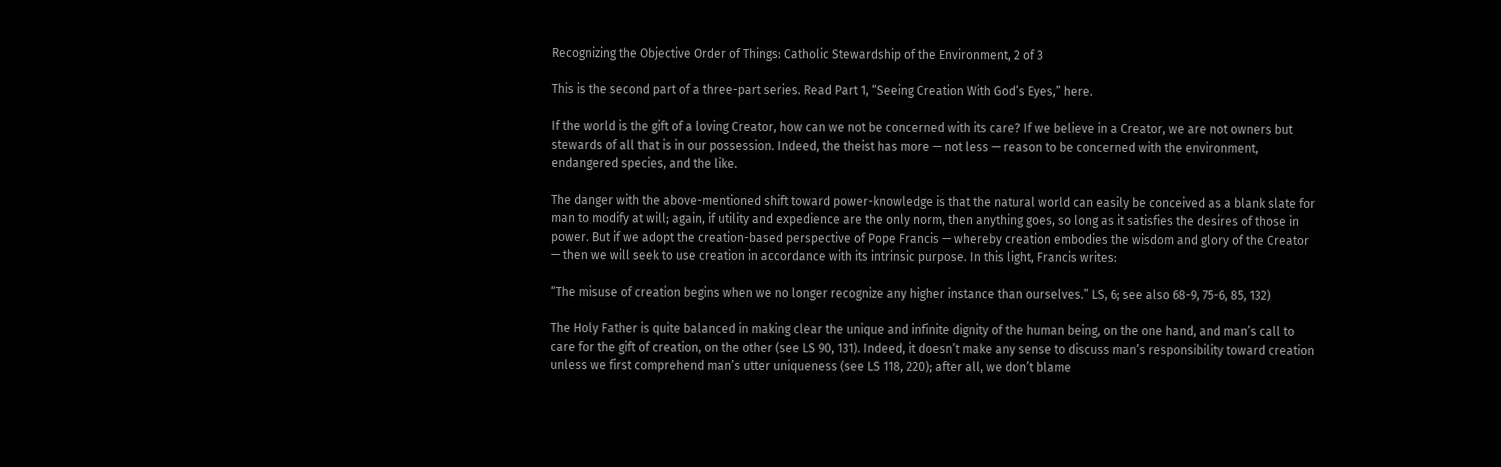Recognizing the Objective Order of Things: Catholic Stewardship of the Environment, 2 of 3

This is the second part of a three-part series. Read Part 1, “Seeing Creation With God’s Eyes,” here.

If the world is the gift of a loving Creator, how can we not be concerned with its care? If we believe in a Creator, we are not owners but stewards of all that is in our possession. Indeed, the theist has more — not less — reason to be concerned with the environment, endangered species, and the like.

The danger with the above-mentioned shift toward power-knowledge is that the natural world can easily be conceived as a blank slate for man to modify at will; again, if utility and expedience are the only norm, then anything goes, so long as it satisfies the desires of those in power. But if we adopt the creation-based perspective of Pope Francis — whereby creation embodies the wisdom and glory of the Creator — then we will seek to use creation in accordance with its intrinsic purpose. In this light, Francis writes:

“The misuse of creation begins when we no longer recognize any higher instance than ourselves.” LS, 6; see also 68-9, 75-6, 85, 132)

The Holy Father is quite balanced in making clear the unique and infinite dignity of the human being, on the one hand, and man’s call to care for the gift of creation, on the other (see LS 90, 131). Indeed, it doesn’t make any sense to discuss man’s responsibility toward creation unless we first comprehend man’s utter uniqueness (see LS 118, 220); after all, we don’t blame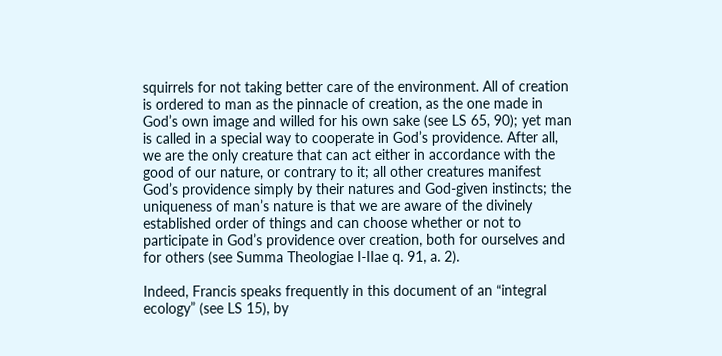squirrels for not taking better care of the environment. All of creation is ordered to man as the pinnacle of creation, as the one made in God’s own image and willed for his own sake (see LS 65, 90); yet man is called in a special way to cooperate in God’s providence. After all, we are the only creature that can act either in accordance with the good of our nature, or contrary to it; all other creatures manifest God’s providence simply by their natures and God-given instincts; the uniqueness of man’s nature is that we are aware of the divinely established order of things and can choose whether or not to participate in God’s providence over creation, both for ourselves and for others (see Summa Theologiae I-IIae q. 91, a. 2).

Indeed, Francis speaks frequently in this document of an “integral ecology” (see LS 15), by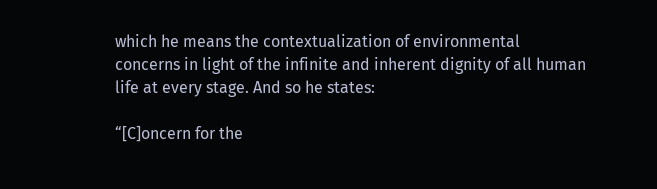which he means the contextualization of environmental concerns in light of the infinite and inherent dignity of all human life at every stage. And so he states:

“[C]oncern for the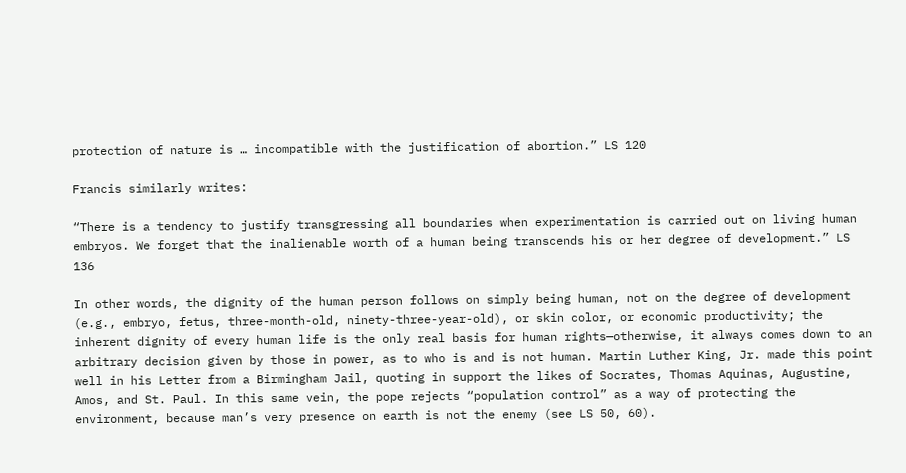protection of nature is … incompatible with the justification of abortion.” LS 120

Francis similarly writes:

“There is a tendency to justify transgressing all boundaries when experimentation is carried out on living human embryos. We forget that the inalienable worth of a human being transcends his or her degree of development.” LS 136

In other words, the dignity of the human person follows on simply being human, not on the degree of development (e.g., embryo, fetus, three-month-old, ninety-three-year-old), or skin color, or economic productivity; the inherent dignity of every human life is the only real basis for human rights—otherwise, it always comes down to an arbitrary decision given by those in power, as to who is and is not human. Martin Luther King, Jr. made this point well in his Letter from a Birmingham Jail, quoting in support the likes of Socrates, Thomas Aquinas, Augustine, Amos, and St. Paul. In this same vein, the pope rejects “population control” as a way of protecting the environment, because man’s very presence on earth is not the enemy (see LS 50, 60).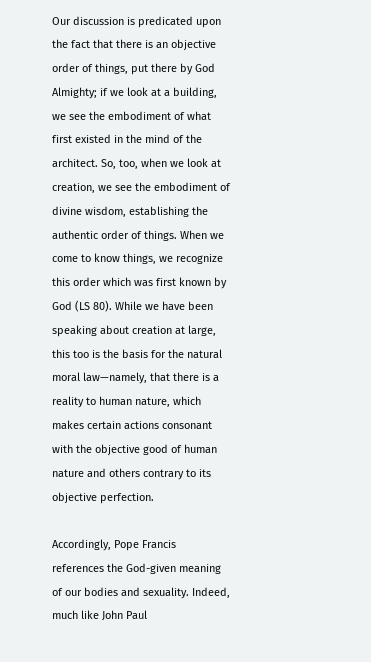Our discussion is predicated upon the fact that there is an objective order of things, put there by God Almighty; if we look at a building, we see the embodiment of what first existed in the mind of the architect. So, too, when we look at creation, we see the embodiment of divine wisdom, establishing the authentic order of things. When we come to know things, we recognize this order which was first known by God (LS 80). While we have been speaking about creation at large, this too is the basis for the natural moral law—namely, that there is a reality to human nature, which makes certain actions consonant with the objective good of human nature and others contrary to its objective perfection.

Accordingly, Pope Francis references the God-given meaning of our bodies and sexuality. Indeed, much like John Paul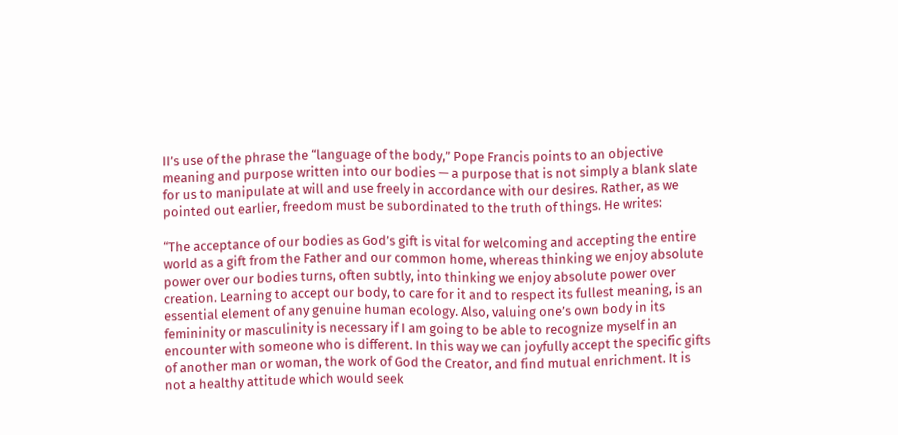II’s use of the phrase the “language of the body,” Pope Francis points to an objective meaning and purpose written into our bodies — a purpose that is not simply a blank slate for us to manipulate at will and use freely in accordance with our desires. Rather, as we pointed out earlier, freedom must be subordinated to the truth of things. He writes:

“The acceptance of our bodies as God’s gift is vital for welcoming and accepting the entire world as a gift from the Father and our common home, whereas thinking we enjoy absolute power over our bodies turns, often subtly, into thinking we enjoy absolute power over creation. Learning to accept our body, to care for it and to respect its fullest meaning, is an essential element of any genuine human ecology. Also, valuing one’s own body in its femininity or masculinity is necessary if I am going to be able to recognize myself in an encounter with someone who is different. In this way we can joyfully accept the specific gifts of another man or woman, the work of God the Creator, and find mutual enrichment. It is not a healthy attitude which would seek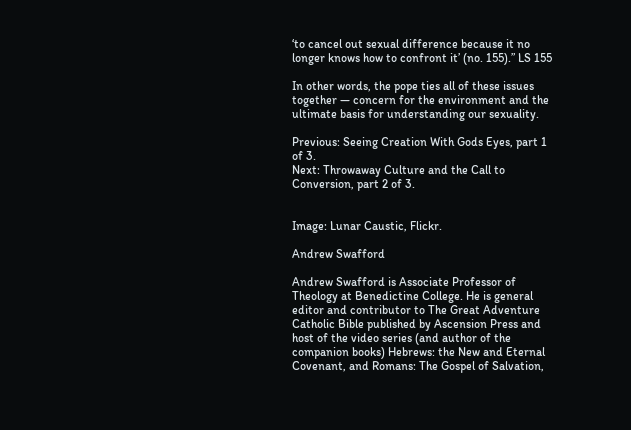‘to cancel out sexual difference because it no longer knows how to confront it’ (no. 155).” LS 155

In other words, the pope ties all of these issues together — concern for the environment and the ultimate basis for understanding our sexuality.

Previous: Seeing Creation With Gods Eyes, part 1 of 3.
Next: Throwaway Culture and the Call to Conversion, part 2 of 3.


Image: Lunar Caustic, Flickr.

Andrew Swafford

Andrew Swafford is Associate Professor of Theology at Benedictine College. He is general editor and contributor to The Great Adventure Catholic Bible published by Ascension Press and host of the video series (and author of the companion books) Hebrews: the New and Eternal Covenant, and Romans: The Gospel of Salvation,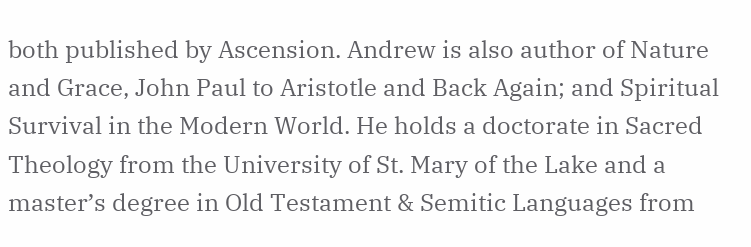both published by Ascension. Andrew is also author of Nature and Grace, John Paul to Aristotle and Back Again; and Spiritual Survival in the Modern World. He holds a doctorate in Sacred Theology from the University of St. Mary of the Lake and a master’s degree in Old Testament & Semitic Languages from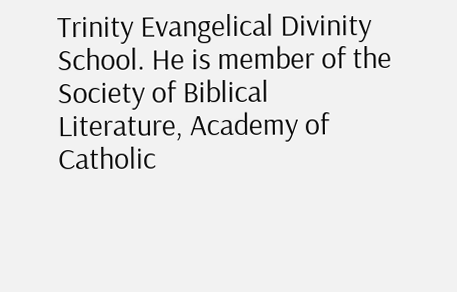Trinity Evangelical Divinity School. He is member of the Society of Biblical Literature, Academy of Catholic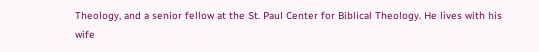Theology, and a senior fellow at the St. Paul Center for Biblical Theology. He lives with his wife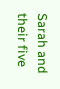Sarah and their five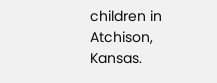children in Atchison, Kansas.